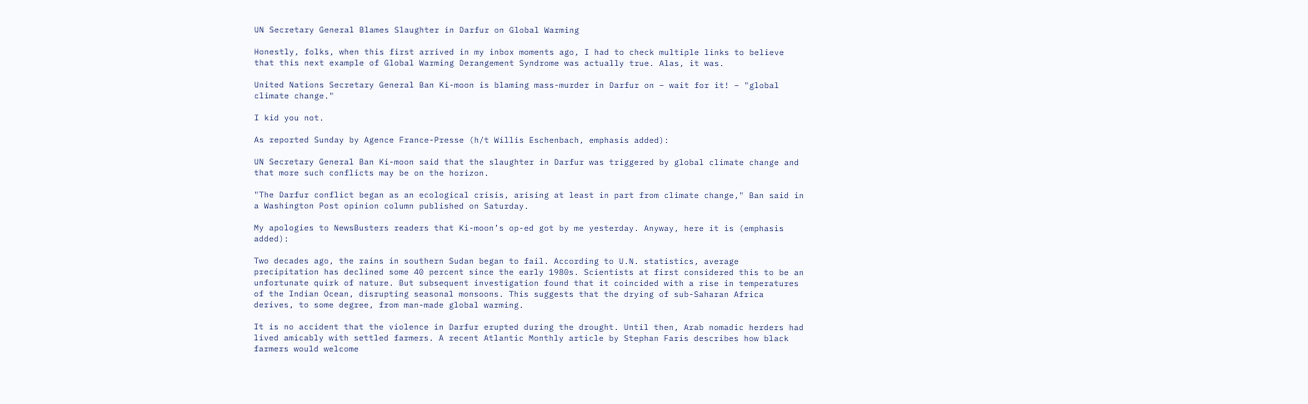UN Secretary General Blames Slaughter in Darfur on Global Warming

Honestly, folks, when this first arrived in my inbox moments ago, I had to check multiple links to believe that this next example of Global Warming Derangement Syndrome was actually true. Alas, it was.

United Nations Secretary General Ban Ki-moon is blaming mass-murder in Darfur on – wait for it! – "global climate change."

I kid you not.

As reported Sunday by Agence France-Presse (h/t Willis Eschenbach, emphasis added):

UN Secretary General Ban Ki-moon said that the slaughter in Darfur was triggered by global climate change and that more such conflicts may be on the horizon.

"The Darfur conflict began as an ecological crisis, arising at least in part from climate change," Ban said in a Washington Post opinion column published on Saturday.

My apologies to NewsBusters readers that Ki-moon’s op-ed got by me yesterday. Anyway, here it is (emphasis added):

Two decades ago, the rains in southern Sudan began to fail. According to U.N. statistics, average precipitation has declined some 40 percent since the early 1980s. Scientists at first considered this to be an unfortunate quirk of nature. But subsequent investigation found that it coincided with a rise in temperatures of the Indian Ocean, disrupting seasonal monsoons. This suggests that the drying of sub-Saharan Africa derives, to some degree, from man-made global warming.

It is no accident that the violence in Darfur erupted during the drought. Until then, Arab nomadic herders had lived amicably with settled farmers. A recent Atlantic Monthly article by Stephan Faris describes how black farmers would welcome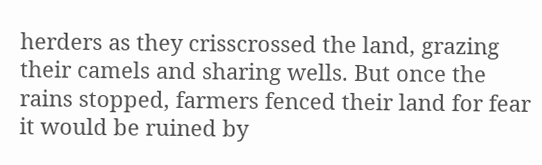herders as they crisscrossed the land, grazing their camels and sharing wells. But once the rains stopped, farmers fenced their land for fear it would be ruined by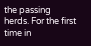the passing herds. For the first time in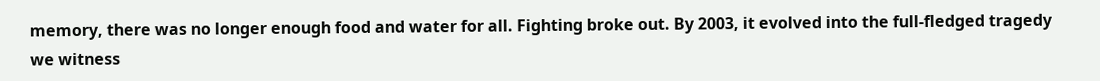memory, there was no longer enough food and water for all. Fighting broke out. By 2003, it evolved into the full-fledged tragedy we witness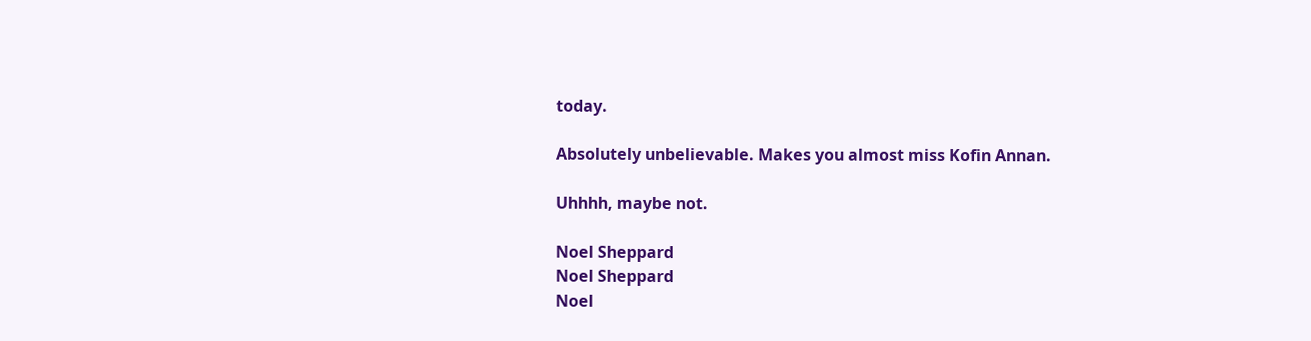today.

Absolutely unbelievable. Makes you almost miss Kofin Annan.

Uhhhh, maybe not.

Noel Sheppard
Noel Sheppard
Noel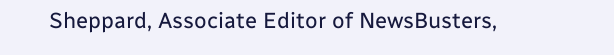Sheppard, Associate Editor of NewsBusters,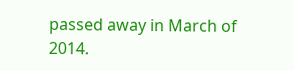passed away in March of 2014.